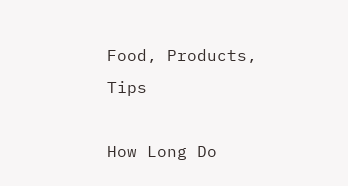Food, Products, Tips

How Long Do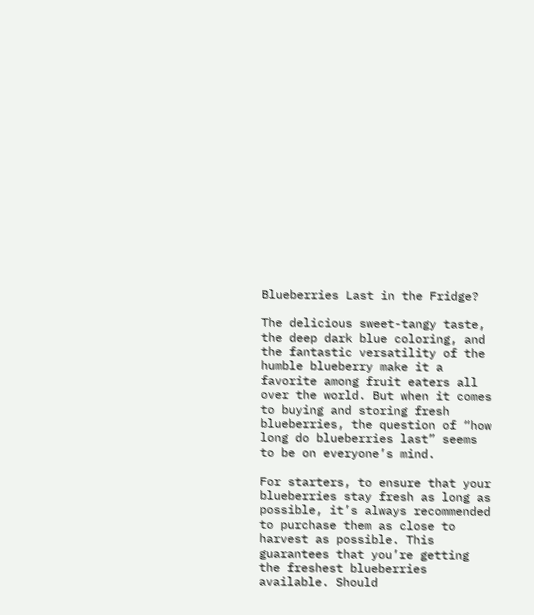Blueberries Last in the Fridge?

The delicious sweet-tangy taste, the deep dark blue coloring, and the fantastic versatility of the humble blueberry make it a favorite among fruit eaters all over the world. But when it comes to buying and storing fresh blueberries, the question of “how long do blueberries last” seems to be on everyone’s mind.

For starters, to ensure that your blueberries stay fresh as long as possible, it’s always recommended to purchase them as close to harvest as possible. This guarantees that you’re getting the freshest blueberries available. Should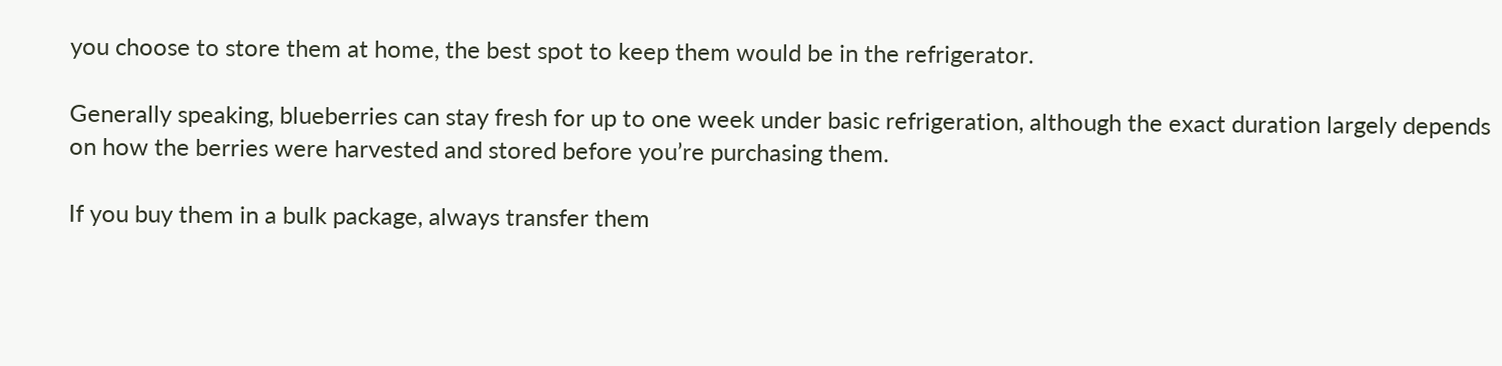you choose to store them at home, the best spot to keep them would be in the refrigerator.

Generally speaking, blueberries can stay fresh for up to one week under basic refrigeration, although the exact duration largely depends on how the berries were harvested and stored before you’re purchasing them.

If you buy them in a bulk package, always transfer them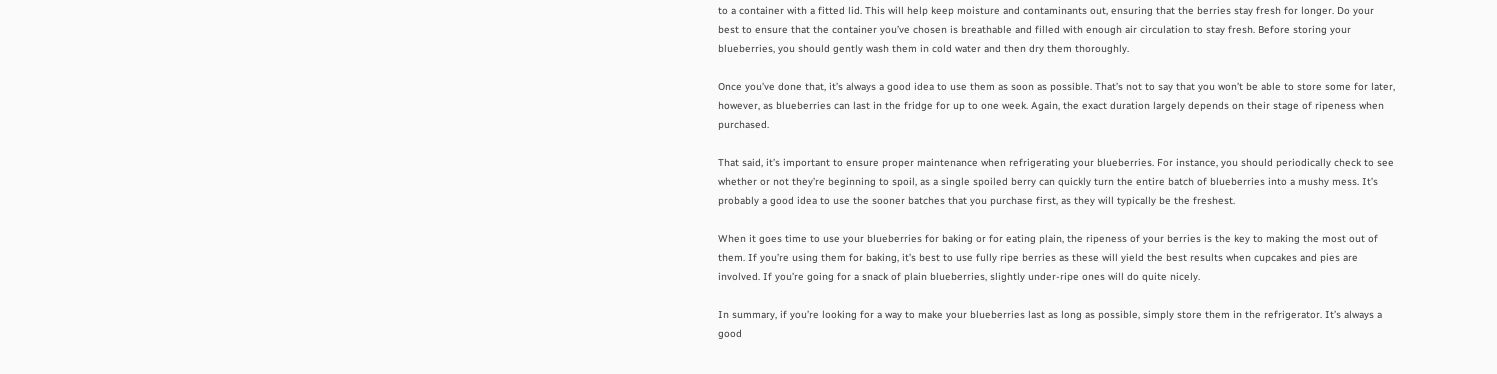to a container with a fitted lid. This will help keep moisture and contaminants out, ensuring that the berries stay fresh for longer. Do your best to ensure that the container you’ve chosen is breathable and filled with enough air circulation to stay fresh. Before storing your blueberries, you should gently wash them in cold water and then dry them thoroughly.

Once you’ve done that, it’s always a good idea to use them as soon as possible. That’s not to say that you won’t be able to store some for later, however, as blueberries can last in the fridge for up to one week. Again, the exact duration largely depends on their stage of ripeness when purchased.

That said, it’s important to ensure proper maintenance when refrigerating your blueberries. For instance, you should periodically check to see whether or not they’re beginning to spoil, as a single spoiled berry can quickly turn the entire batch of blueberries into a mushy mess. It’s probably a good idea to use the sooner batches that you purchase first, as they will typically be the freshest.

When it goes time to use your blueberries for baking or for eating plain, the ripeness of your berries is the key to making the most out of them. If you’re using them for baking, it’s best to use fully ripe berries as these will yield the best results when cupcakes and pies are involved. If you’re going for a snack of plain blueberries, slightly under-ripe ones will do quite nicely.

In summary, if you’re looking for a way to make your blueberries last as long as possible, simply store them in the refrigerator. It’s always a good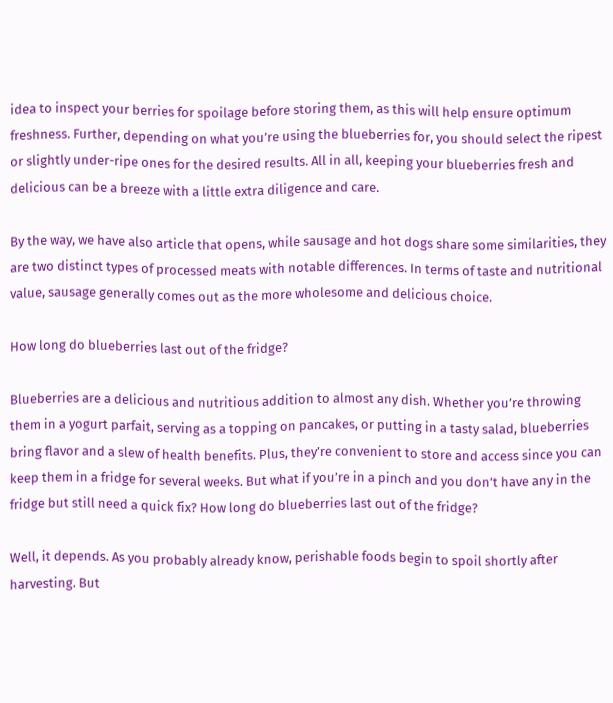idea to inspect your berries for spoilage before storing them, as this will help ensure optimum freshness. Further, depending on what you’re using the blueberries for, you should select the ripest or slightly under-ripe ones for the desired results. All in all, keeping your blueberries fresh and delicious can be a breeze with a little extra diligence and care.

By the way, we have also article that opens, while sausage and hot dogs share some similarities, they are two distinct types of processed meats with notable differences. In terms of taste and nutritional value, sausage generally comes out as the more wholesome and delicious choice.

How long do blueberries last out of the fridge?

Blueberries are a delicious and nutritious addition to almost any dish. Whether you’re throwing them in a yogurt parfait, serving as a topping on pancakes, or putting in a tasty salad, blueberries bring flavor and a slew of health benefits. Plus, they’re convenient to store and access since you can keep them in a fridge for several weeks. But what if you’re in a pinch and you don’t have any in the fridge but still need a quick fix? How long do blueberries last out of the fridge?

Well, it depends. As you probably already know, perishable foods begin to spoil shortly after harvesting. But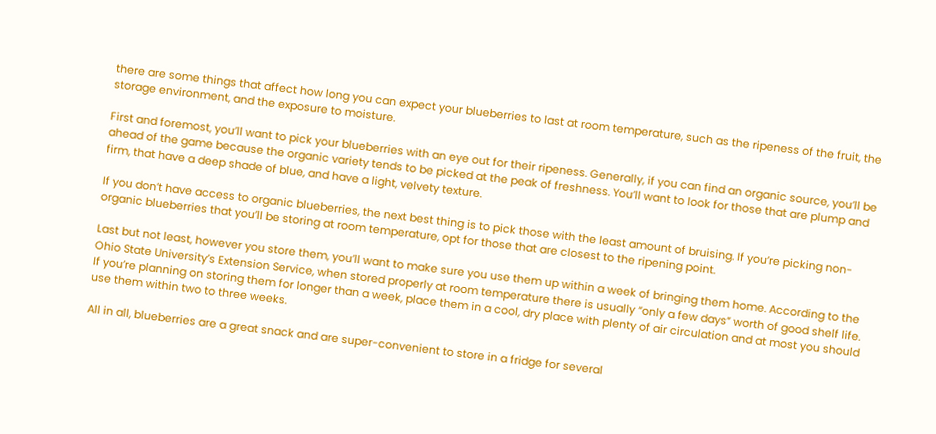there are some things that affect how long you can expect your blueberries to last at room temperature, such as the ripeness of the fruit, the storage environment, and the exposure to moisture.

First and foremost, you’ll want to pick your blueberries with an eye out for their ripeness. Generally, if you can find an organic source, you’ll be ahead of the game because the organic variety tends to be picked at the peak of freshness. You’ll want to look for those that are plump and firm, that have a deep shade of blue, and have a light, velvety texture.

If you don’t have access to organic blueberries, the next best thing is to pick those with the least amount of bruising. If you’re picking non-organic blueberries that you’ll be storing at room temperature, opt for those that are closest to the ripening point.

Last but not least, however you store them, you’ll want to make sure you use them up within a week of bringing them home. According to the Ohio State University’s Extension Service, when stored properly at room temperature there is usually “only a few days” worth of good shelf life. If you’re planning on storing them for longer than a week, place them in a cool, dry place with plenty of air circulation and at most you should use them within two to three weeks.

All in all, blueberries are a great snack and are super-convenient to store in a fridge for several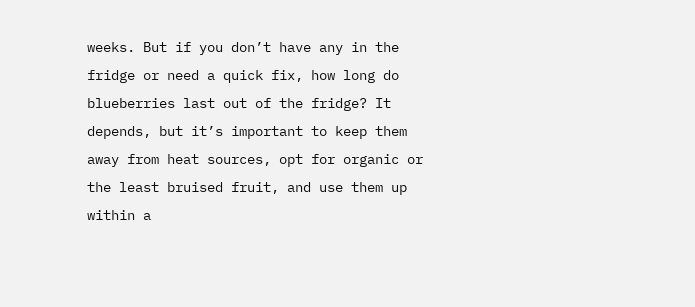weeks. But if you don’t have any in the fridge or need a quick fix, how long do blueberries last out of the fridge? It depends, but it’s important to keep them away from heat sources, opt for organic or the least bruised fruit, and use them up within a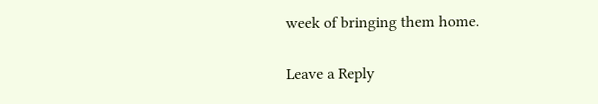week of bringing them home.

Leave a Reply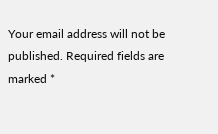Your email address will not be published. Required fields are marked *